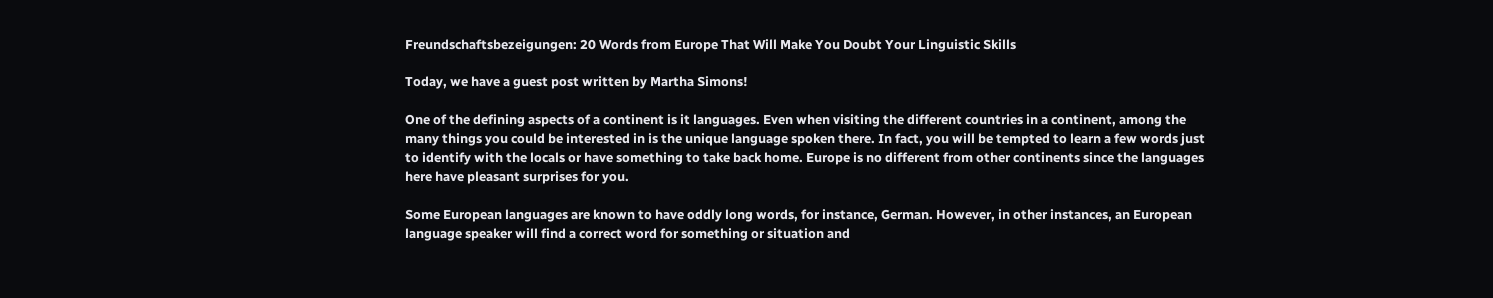Freundschaftsbezeigungen: 20 Words from Europe That Will Make You Doubt Your Linguistic Skills

Today, we have a guest post written by Martha Simons!

One of the defining aspects of a continent is it languages. Even when visiting the different countries in a continent, among the many things you could be interested in is the unique language spoken there. In fact, you will be tempted to learn a few words just to identify with the locals or have something to take back home. Europe is no different from other continents since the languages here have pleasant surprises for you.

Some European languages are known to have oddly long words, for instance, German. However, in other instances, an European language speaker will find a correct word for something or situation and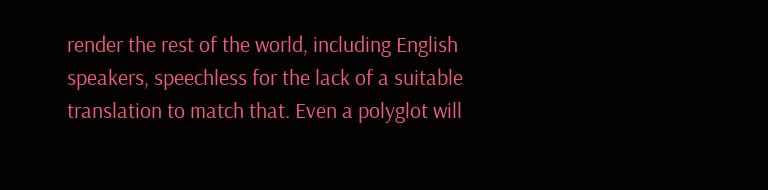render the rest of the world, including English speakers, speechless for the lack of a suitable translation to match that. Even a polyglot will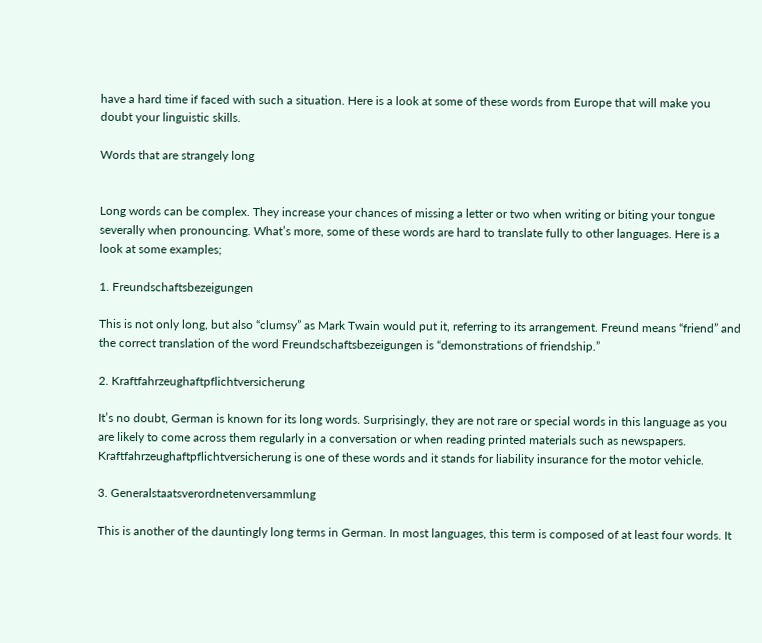have a hard time if faced with such a situation. Here is a look at some of these words from Europe that will make you doubt your linguistic skills.

Words that are strangely long


Long words can be complex. They increase your chances of missing a letter or two when writing or biting your tongue severally when pronouncing. What’s more, some of these words are hard to translate fully to other languages. Here is a look at some examples;

1. Freundschaftsbezeigungen

This is not only long, but also “clumsy” as Mark Twain would put it, referring to its arrangement. Freund means “friend” and the correct translation of the word Freundschaftsbezeigungen is “demonstrations of friendship.”

2. Kraftfahrzeughaftpflichtversicherung

It’s no doubt, German is known for its long words. Surprisingly, they are not rare or special words in this language as you are likely to come across them regularly in a conversation or when reading printed materials such as newspapers. Kraftfahrzeughaftpflichtversicherung is one of these words and it stands for liability insurance for the motor vehicle.

3. Generalstaatsverordnetenversammlung

This is another of the dauntingly long terms in German. In most languages, this term is composed of at least four words. It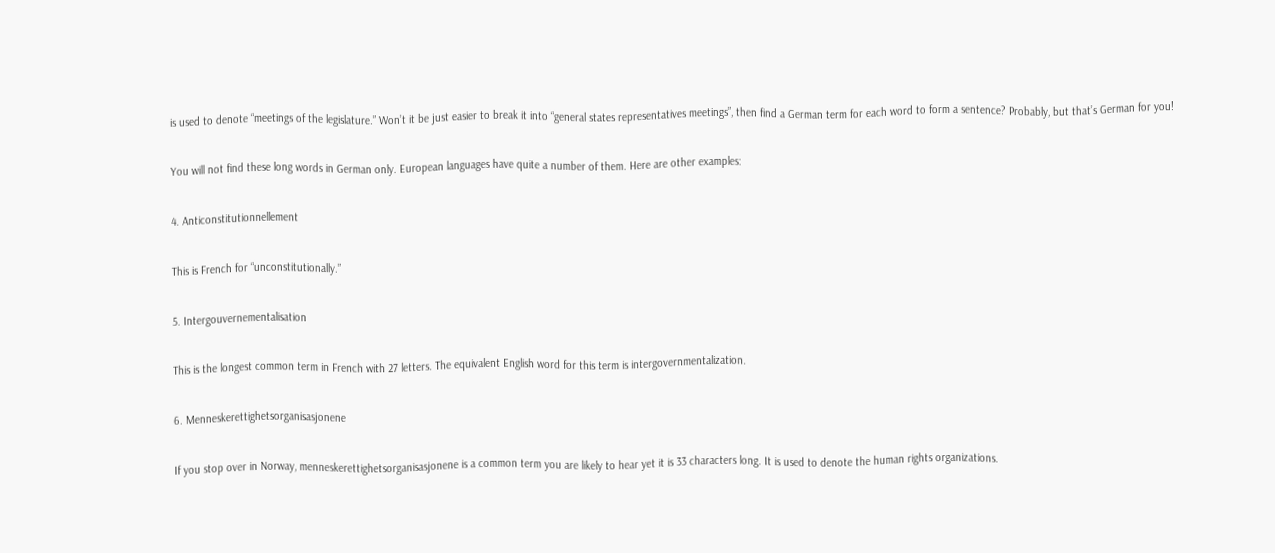is used to denote “meetings of the legislature.” Won’t it be just easier to break it into “general states representatives meetings”, then find a German term for each word to form a sentence? Probably, but that’s German for you!

You will not find these long words in German only. European languages have quite a number of them. Here are other examples:

4. Anticonstitutionnellement

This is French for “unconstitutionally.”

5. Intergouvernementalisation

This is the longest common term in French with 27 letters. The equivalent English word for this term is intergovernmentalization.

6. Menneskerettighetsorganisasjonene

If you stop over in Norway, menneskerettighetsorganisasjonene is a common term you are likely to hear yet it is 33 characters long. It is used to denote the human rights organizations.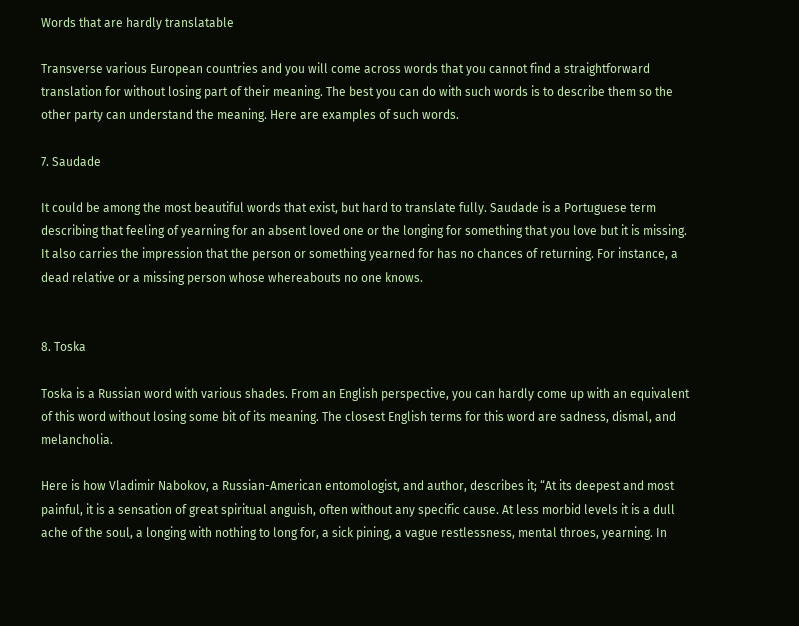Words that are hardly translatable

Transverse various European countries and you will come across words that you cannot find a straightforward translation for without losing part of their meaning. The best you can do with such words is to describe them so the other party can understand the meaning. Here are examples of such words.

7. Saudade

It could be among the most beautiful words that exist, but hard to translate fully. Saudade is a Portuguese term describing that feeling of yearning for an absent loved one or the longing for something that you love but it is missing.  It also carries the impression that the person or something yearned for has no chances of returning. For instance, a dead relative or a missing person whose whereabouts no one knows.


8. Toska

Toska is a Russian word with various shades. From an English perspective, you can hardly come up with an equivalent of this word without losing some bit of its meaning. The closest English terms for this word are sadness, dismal, and melancholia.

Here is how Vladimir Nabokov, a Russian-American entomologist, and author, describes it; “At its deepest and most painful, it is a sensation of great spiritual anguish, often without any specific cause. At less morbid levels it is a dull ache of the soul, a longing with nothing to long for, a sick pining, a vague restlessness, mental throes, yearning. In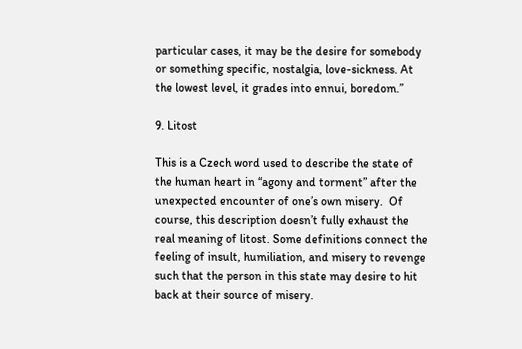particular cases, it may be the desire for somebody or something specific, nostalgia, love-sickness. At the lowest level, it grades into ennui, boredom.”

9. Litost

This is a Czech word used to describe the state of the human heart in “agony and torment” after the unexpected encounter of one’s own misery.  Of course, this description doesn’t fully exhaust the real meaning of litost. Some definitions connect the feeling of insult, humiliation, and misery to revenge such that the person in this state may desire to hit back at their source of misery.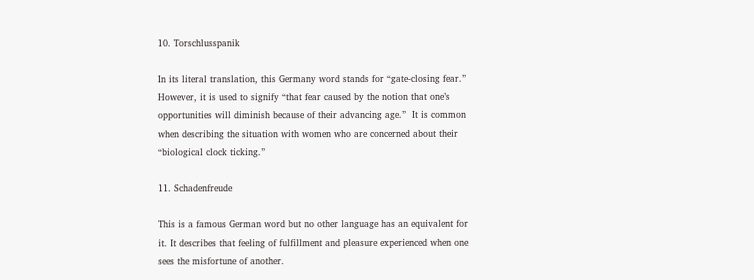10. Torschlusspanik

In its literal translation, this Germany word stands for “gate-closing fear.” However, it is used to signify “that fear caused by the notion that one’s opportunities will diminish because of their advancing age.”  It is common when describing the situation with women who are concerned about their “biological clock ticking.”

11. Schadenfreude

This is a famous German word but no other language has an equivalent for it. It describes that feeling of fulfillment and pleasure experienced when one sees the misfortune of another.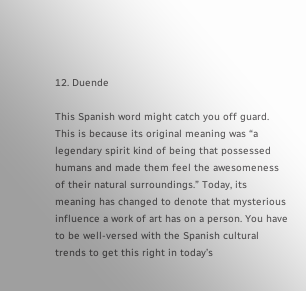12. Duende

This Spanish word might catch you off guard. This is because its original meaning was “a legendary spirit kind of being that possessed humans and made them feel the awesomeness of their natural surroundings.” Today, its meaning has changed to denote that mysterious influence a work of art has on a person. You have to be well-versed with the Spanish cultural trends to get this right in today’s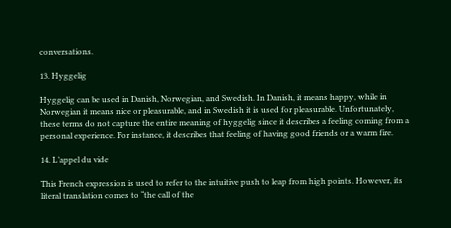conversations.

13. Hyggelig

Hyggelig can be used in Danish, Norwegian, and Swedish. In Danish, it means happy, while in Norwegian it means nice or pleasurable, and in Swedish it is used for pleasurable. Unfortunately, these terms do not capture the entire meaning of hyggelig since it describes a feeling coming from a personal experience. For instance, it describes that feeling of having good friends or a warm fire.

14. L’appel du vide

This French expression is used to refer to the intuitive push to leap from high points. However, its literal translation comes to “the call of the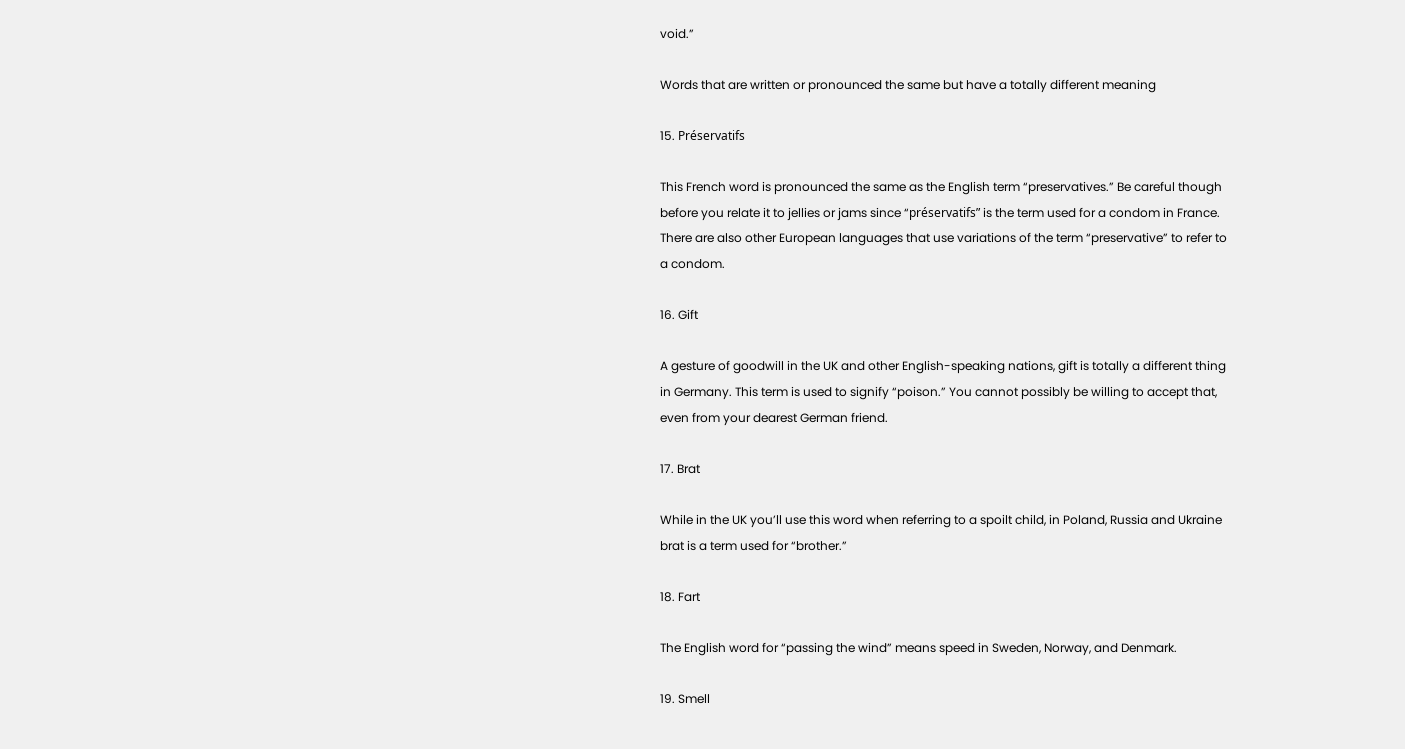void.”

Words that are written or pronounced the same but have a totally different meaning

15. Préservatifs

This French word is pronounced the same as the English term “preservatives.” Be careful though before you relate it to jellies or jams since “préservatifs” is the term used for a condom in France. There are also other European languages that use variations of the term “preservative” to refer to a condom.

16. Gift

A gesture of goodwill in the UK and other English-speaking nations, gift is totally a different thing in Germany. This term is used to signify “poison.” You cannot possibly be willing to accept that, even from your dearest German friend.

17. Brat

While in the UK you’ll use this word when referring to a spoilt child, in Poland, Russia and Ukraine brat is a term used for “brother.”

18. Fart

The English word for “passing the wind” means speed in Sweden, Norway, and Denmark.

19. Smell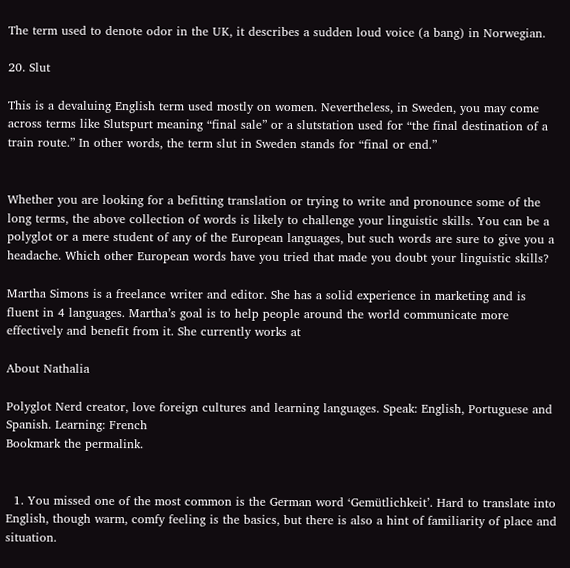The term used to denote odor in the UK, it describes a sudden loud voice (a bang) in Norwegian.

20. Slut

This is a devaluing English term used mostly on women. Nevertheless, in Sweden, you may come across terms like Slutspurt meaning “final sale” or a slutstation used for “the final destination of a train route.” In other words, the term slut in Sweden stands for “final or end.”


Whether you are looking for a befitting translation or trying to write and pronounce some of the long terms, the above collection of words is likely to challenge your linguistic skills. You can be a polyglot or a mere student of any of the European languages, but such words are sure to give you a headache. Which other European words have you tried that made you doubt your linguistic skills?

Martha Simons is a freelance writer and editor. She has a solid experience in marketing and is fluent in 4 languages. Martha’s goal is to help people around the world communicate more effectively and benefit from it. She currently works at

About Nathalia

Polyglot Nerd creator, love foreign cultures and learning languages. Speak: English, Portuguese and Spanish. Learning: French
Bookmark the permalink.


  1. You missed one of the most common is the German word ‘Gemütlichkeit’. Hard to translate into English, though warm, comfy feeling is the basics, but there is also a hint of familiarity of place and situation.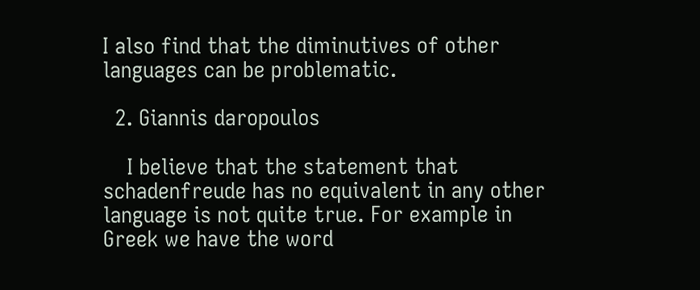I also find that the diminutives of other languages can be problematic.

  2. Giannis daropoulos

    I believe that the statement that schadenfreude has no equivalent in any other language is not quite true. For example in Greek we have the word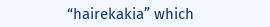“hairekakia” which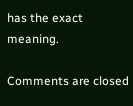has the exact meaning.

Comments are closed